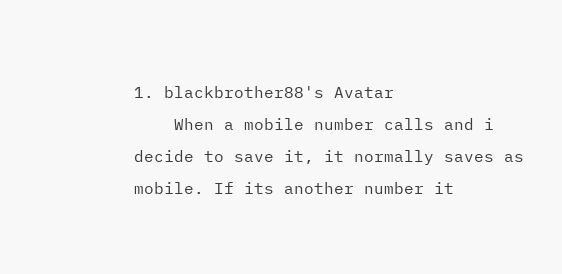1. blackbrother88's Avatar
    When a mobile number calls and i decide to save it, it normally saves as mobile. If its another number it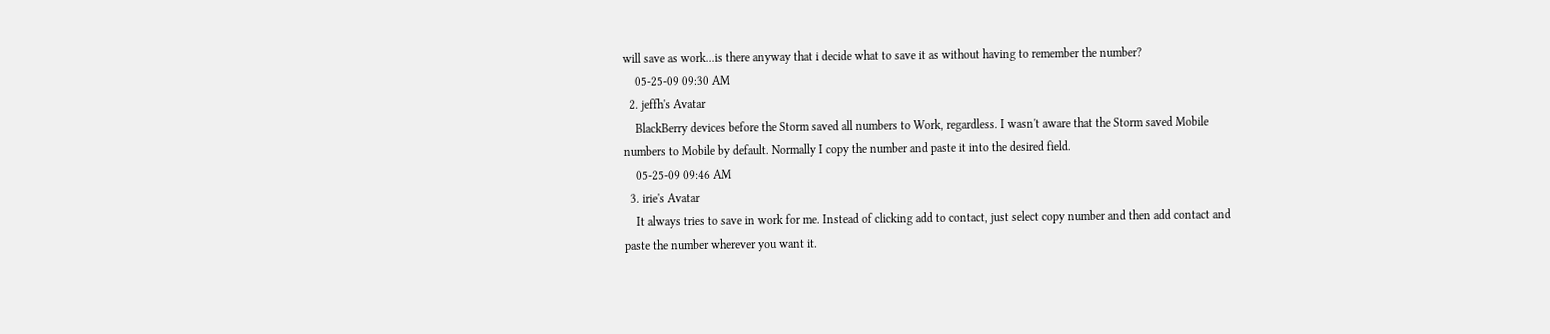will save as work...is there anyway that i decide what to save it as without having to remember the number?
    05-25-09 09:30 AM
  2. jeffh's Avatar
    BlackBerry devices before the Storm saved all numbers to Work, regardless. I wasn't aware that the Storm saved Mobile numbers to Mobile by default. Normally I copy the number and paste it into the desired field.
    05-25-09 09:46 AM
  3. irie's Avatar
    It always tries to save in work for me. Instead of clicking add to contact, just select copy number and then add contact and paste the number wherever you want it.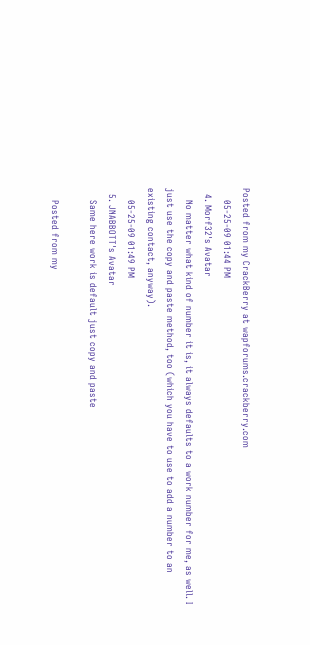Posted from my CrackBerry at wapforums.crackberry.com
    05-25-09 01:44 PM
  4. Morf32's Avatar
    No matter what kind of number it is, it always defaults to a work number for me, as well. I just use the copy and paste method, too (which you have to use to add a number to an existing contact, anyway).
    05-25-09 01:49 PM
  5. JNABBOTT's Avatar
    Same here work is default just copy and paste

    Posted from my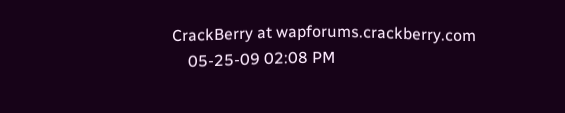CrackBerry at wapforums.crackberry.com
    05-25-09 02:08 PM